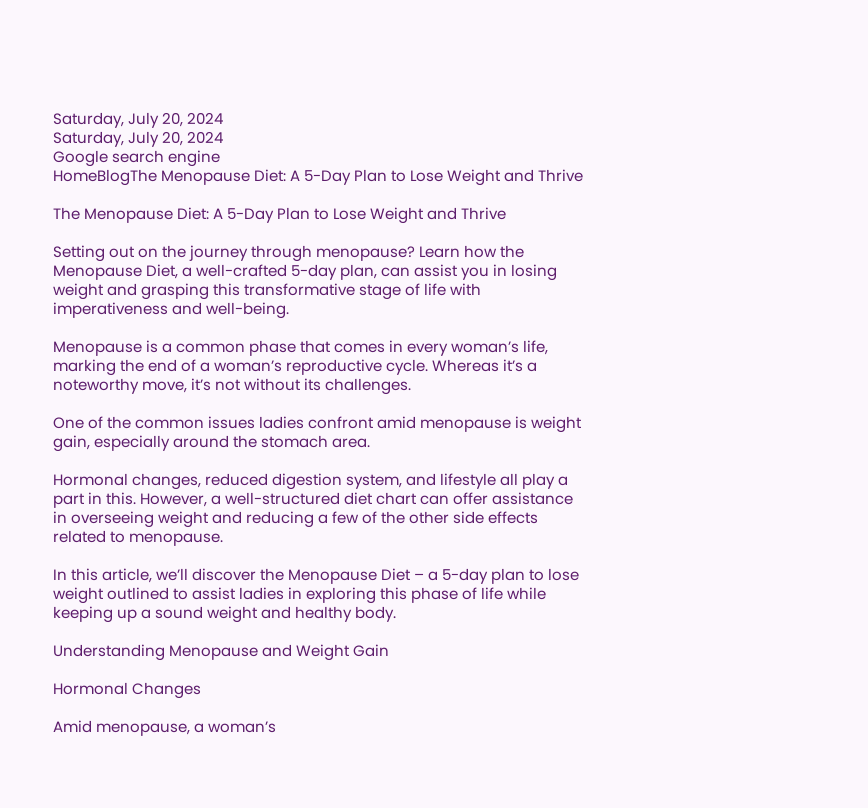Saturday, July 20, 2024
Saturday, July 20, 2024
Google search engine
HomeBlogThe Menopause Diet: A 5-Day Plan to Lose Weight and Thrive

The Menopause Diet: A 5-Day Plan to Lose Weight and Thrive

Setting out on the journey through menopause? Learn how the Menopause Diet, a well-crafted 5-day plan, can assist you in losing weight and grasping this transformative stage of life with imperativeness and well-being.

Menopause is a common phase that comes in every woman’s life, marking the end of a woman’s reproductive cycle. Whereas it’s a noteworthy move, it’s not without its challenges.

One of the common issues ladies confront amid menopause is weight gain, especially around the stomach area.

Hormonal changes, reduced digestion system, and lifestyle all play a part in this. However, a well-structured diet chart can offer assistance in overseeing weight and reducing a few of the other side effects related to menopause.

In this article, we’ll discover the Menopause Diet – a 5-day plan to lose weight outlined to assist ladies in exploring this phase of life while keeping up a sound weight and healthy body.

Understanding Menopause and Weight Gain

Hormonal Changes

Amid menopause, a woman’s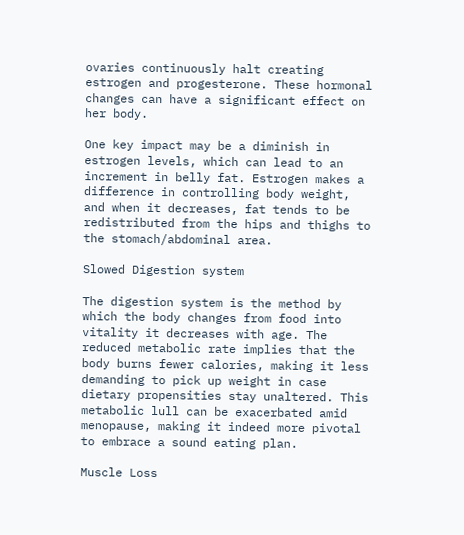ovaries continuously halt creating estrogen and progesterone. These hormonal changes can have a significant effect on her body.

One key impact may be a diminish in estrogen levels, which can lead to an increment in belly fat. Estrogen makes a difference in controlling body weight, and when it decreases, fat tends to be redistributed from the hips and thighs to the stomach/abdominal area.

Slowed Digestion system

The digestion system is the method by which the body changes from food into vitality it decreases with age. The reduced metabolic rate implies that the body burns fewer calories, making it less demanding to pick up weight in case dietary propensities stay unaltered. This metabolic lull can be exacerbated amid menopause, making it indeed more pivotal to embrace a sound eating plan.

Muscle Loss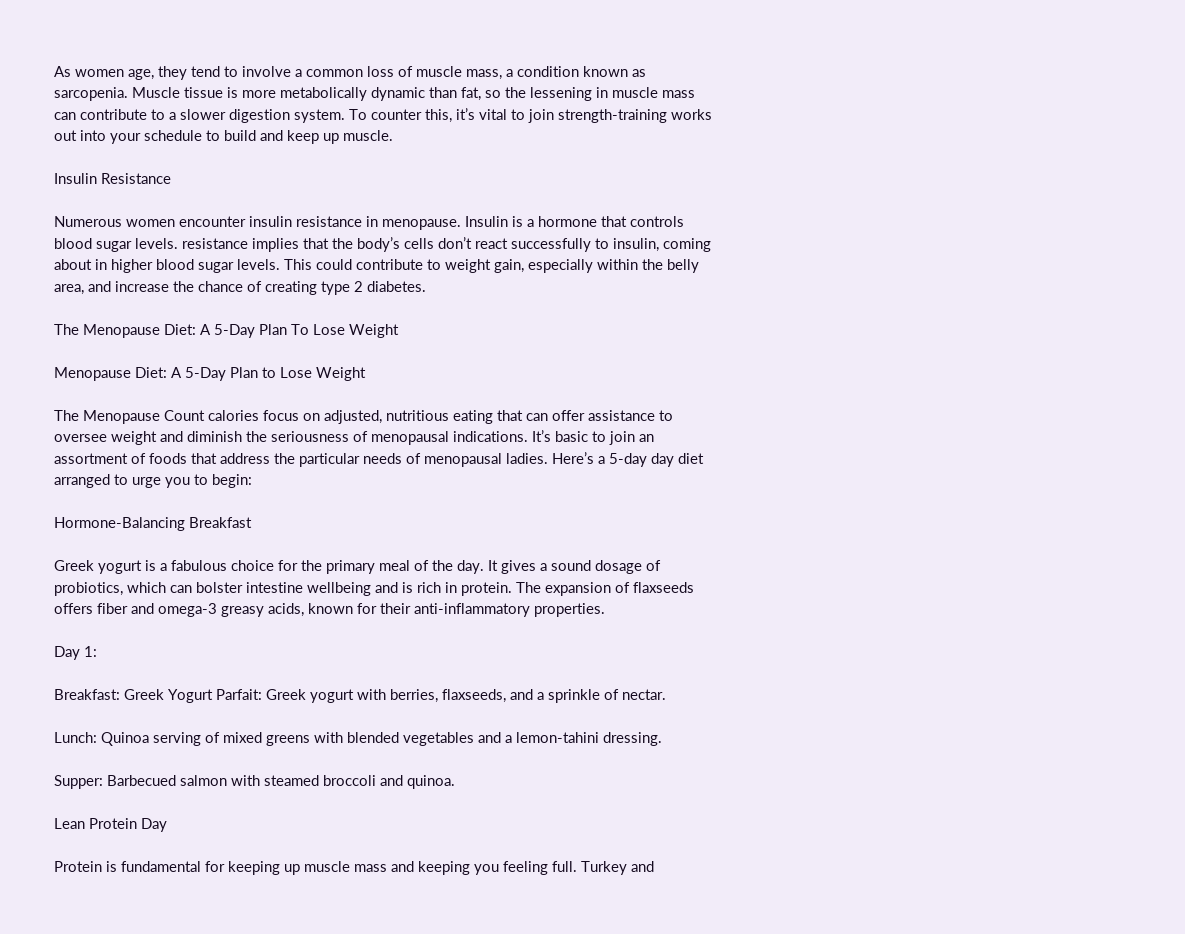As women age, they tend to involve a common loss of muscle mass, a condition known as sarcopenia. Muscle tissue is more metabolically dynamic than fat, so the lessening in muscle mass can contribute to a slower digestion system. To counter this, it’s vital to join strength-training works out into your schedule to build and keep up muscle.

Insulin Resistance

Numerous women encounter insulin resistance in menopause. Insulin is a hormone that controls blood sugar levels. resistance implies that the body’s cells don’t react successfully to insulin, coming about in higher blood sugar levels. This could contribute to weight gain, especially within the belly area, and increase the chance of creating type 2 diabetes.

The Menopause Diet: A 5-Day Plan To Lose Weight

Menopause Diet: A 5-Day Plan to Lose Weight

The Menopause Count calories focus on adjusted, nutritious eating that can offer assistance to oversee weight and diminish the seriousness of menopausal indications. It’s basic to join an assortment of foods that address the particular needs of menopausal ladies. Here’s a 5-day day diet arranged to urge you to begin:

Hormone-Balancing Breakfast

Greek yogurt is a fabulous choice for the primary meal of the day. It gives a sound dosage of probiotics, which can bolster intestine wellbeing and is rich in protein. The expansion of flaxseeds offers fiber and omega-3 greasy acids, known for their anti-inflammatory properties.

Day 1:

Breakfast: Greek Yogurt Parfait: Greek yogurt with berries, flaxseeds, and a sprinkle of nectar.

Lunch: Quinoa serving of mixed greens with blended vegetables and a lemon-tahini dressing.

Supper: Barbecued salmon with steamed broccoli and quinoa.

Lean Protein Day

Protein is fundamental for keeping up muscle mass and keeping you feeling full. Turkey and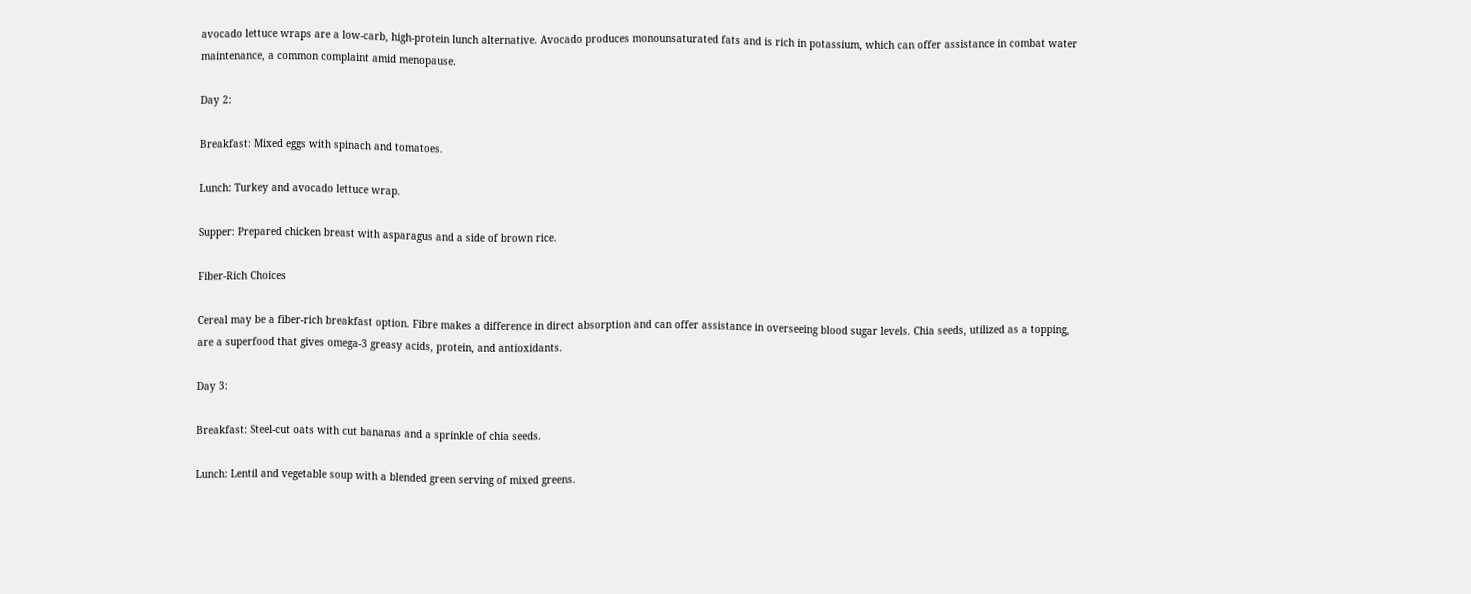avocado lettuce wraps are a low-carb, high-protein lunch alternative. Avocado produces monounsaturated fats and is rich in potassium, which can offer assistance in combat water maintenance, a common complaint amid menopause.

Day 2:

Breakfast: Mixed eggs with spinach and tomatoes.

Lunch: Turkey and avocado lettuce wrap.

Supper: Prepared chicken breast with asparagus and a side of brown rice.

Fiber-Rich Choices

Cereal may be a fiber-rich breakfast option. Fibre makes a difference in direct absorption and can offer assistance in overseeing blood sugar levels. Chia seeds, utilized as a topping, are a superfood that gives omega-3 greasy acids, protein, and antioxidants.

Day 3:

Breakfast: Steel-cut oats with cut bananas and a sprinkle of chia seeds.

Lunch: Lentil and vegetable soup with a blended green serving of mixed greens.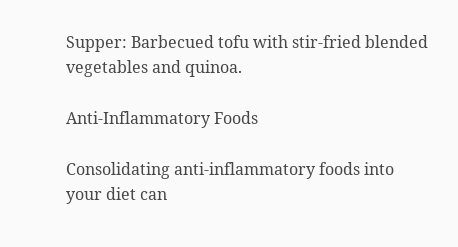Supper: Barbecued tofu with stir-fried blended vegetables and quinoa.

Anti-Inflammatory Foods

Consolidating anti-inflammatory foods into your diet can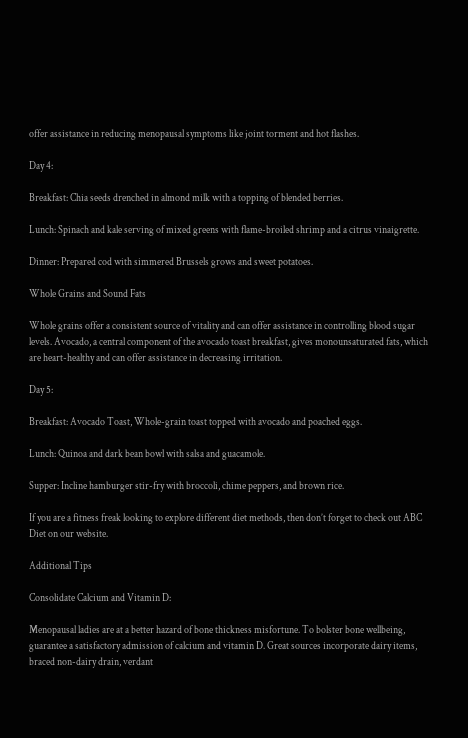offer assistance in reducing menopausal symptoms like joint torment and hot flashes.

Day 4:

Breakfast: Chia seeds drenched in almond milk with a topping of blended berries.

Lunch: Spinach and kale serving of mixed greens with flame-broiled shrimp and a citrus vinaigrette.

Dinner: Prepared cod with simmered Brussels grows and sweet potatoes.

Whole Grains and Sound Fats

Whole grains offer a consistent source of vitality and can offer assistance in controlling blood sugar levels. Avocado, a central component of the avocado toast breakfast, gives monounsaturated fats, which are heart-healthy and can offer assistance in decreasing irritation.

Day 5:

Breakfast: Avocado Toast, Whole-grain toast topped with avocado and poached eggs.

Lunch: Quinoa and dark bean bowl with salsa and guacamole.

Supper: Incline hamburger stir-fry with broccoli, chime peppers, and brown rice.

If you are a fitness freak looking to explore different diet methods, then don’t forget to check out ABC Diet on our website.

Additional Tips

Consolidate Calcium and Vitamin D:

Menopausal ladies are at a better hazard of bone thickness misfortune. To bolster bone wellbeing, guarantee a satisfactory admission of calcium and vitamin D. Great sources incorporate dairy items, braced non-dairy drain, verdant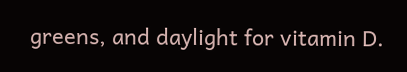greens, and daylight for vitamin D.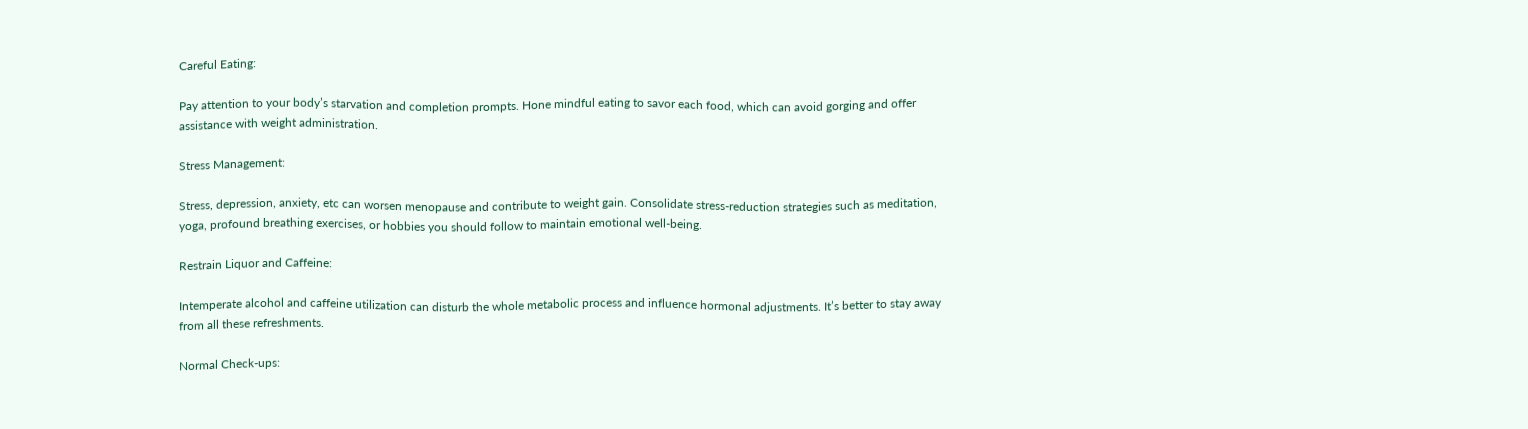Careful Eating:

Pay attention to your body’s starvation and completion prompts. Hone mindful eating to savor each food, which can avoid gorging and offer assistance with weight administration.

Stress Management:

Stress, depression, anxiety, etc can worsen menopause and contribute to weight gain. Consolidate stress-reduction strategies such as meditation, yoga, profound breathing exercises, or hobbies you should follow to maintain emotional well-being.

Restrain Liquor and Caffeine:

Intemperate alcohol and caffeine utilization can disturb the whole metabolic process and influence hormonal adjustments. It’s better to stay away from all these refreshments.

Normal Check-ups: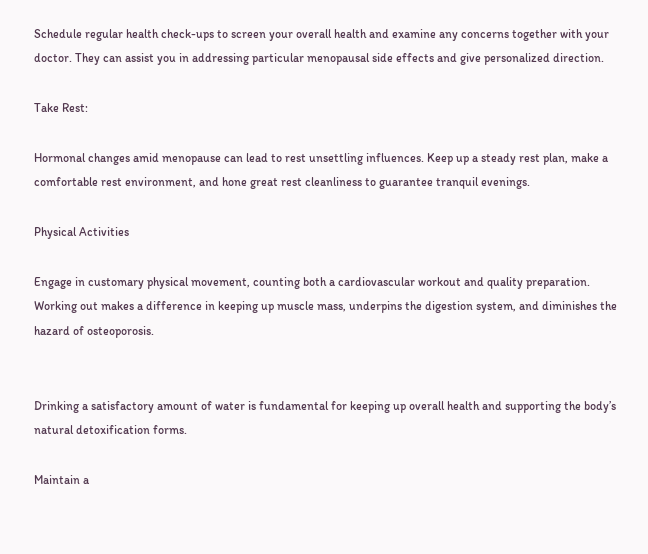Schedule regular health check-ups to screen your overall health and examine any concerns together with your doctor. They can assist you in addressing particular menopausal side effects and give personalized direction.

Take Rest:

Hormonal changes amid menopause can lead to rest unsettling influences. Keep up a steady rest plan, make a comfortable rest environment, and hone great rest cleanliness to guarantee tranquil evenings.

Physical Activities

Engage in customary physical movement, counting both a cardiovascular workout and quality preparation. Working out makes a difference in keeping up muscle mass, underpins the digestion system, and diminishes the hazard of osteoporosis.


Drinking a satisfactory amount of water is fundamental for keeping up overall health and supporting the body’s natural detoxification forms.

Maintain a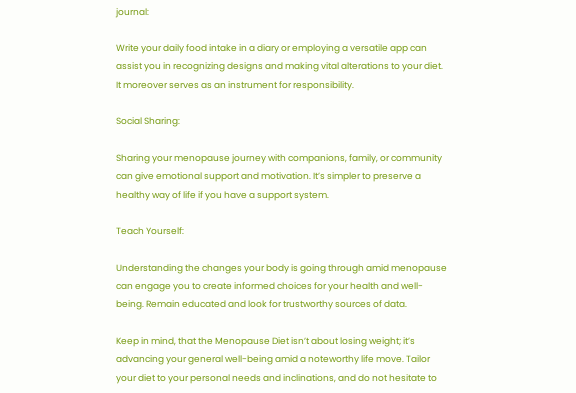journal:

Write your daily food intake in a diary or employing a versatile app can assist you in recognizing designs and making vital alterations to your diet. It moreover serves as an instrument for responsibility.

Social Sharing:

Sharing your menopause journey with companions, family, or community can give emotional support and motivation. It’s simpler to preserve a healthy way of life if you have a support system.

Teach Yourself:

Understanding the changes your body is going through amid menopause can engage you to create informed choices for your health and well-being. Remain educated and look for trustworthy sources of data.

Keep in mind, that the Menopause Diet isn’t about losing weight; it’s advancing your general well-being amid a noteworthy life move. Tailor your diet to your personal needs and inclinations, and do not hesitate to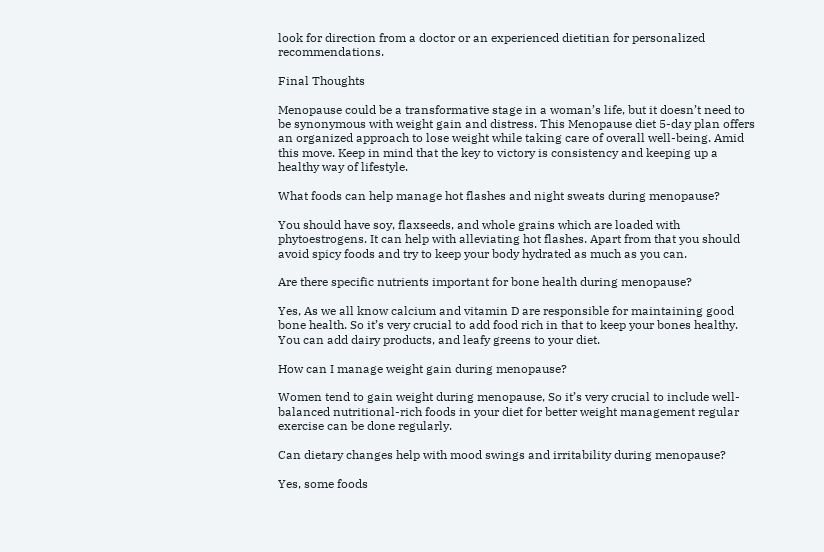look for direction from a doctor or an experienced dietitian for personalized recommendations.

Final Thoughts

Menopause could be a transformative stage in a woman’s life, but it doesn’t need to be synonymous with weight gain and distress. This Menopause diet 5-day plan offers an organized approach to lose weight while taking care of overall well-being. Amid this move. Keep in mind that the key to victory is consistency and keeping up a healthy way of lifestyle.

What foods can help manage hot flashes and night sweats during menopause?

You should have soy, flaxseeds, and whole grains which are loaded with phytoestrogens. It can help with alleviating hot flashes. Apart from that you should avoid spicy foods and try to keep your body hydrated as much as you can.

Are there specific nutrients important for bone health during menopause?

Yes, As we all know calcium and vitamin D are responsible for maintaining good bone health. So it’s very crucial to add food rich in that to keep your bones healthy. You can add dairy products, and leafy greens to your diet.

How can I manage weight gain during menopause?

Women tend to gain weight during menopause, So it’s very crucial to include well-balanced nutritional-rich foods in your diet for better weight management regular exercise can be done regularly.

Can dietary changes help with mood swings and irritability during menopause?

Yes, some foods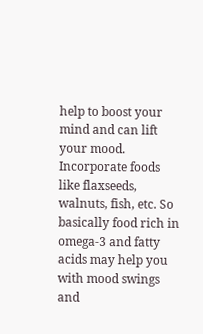help to boost your mind and can lift your mood. Incorporate foods like flaxseeds, walnuts, fish, etc. So basically food rich in omega-3 and fatty acids may help you with mood swings and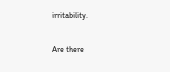irritability.

Are there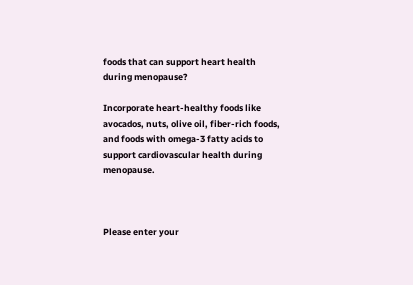foods that can support heart health during menopause?

Incorporate heart-healthy foods like avocados, nuts, olive oil, fiber-rich foods, and foods with omega-3 fatty acids to support cardiovascular health during menopause.



Please enter your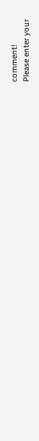comment!
Please enter your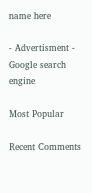name here

- Advertisment -
Google search engine

Most Popular

Recent Comments